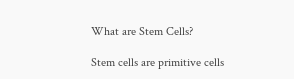What are Stem Cells?

Stem cells are primitive cells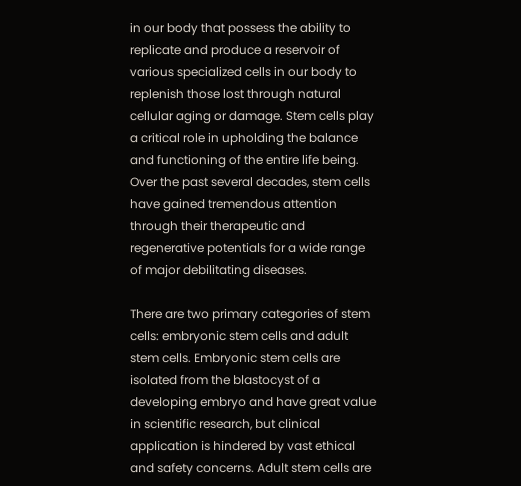in our body that possess the ability to replicate and produce a reservoir of various specialized cells in our body to replenish those lost through natural cellular aging or damage. Stem cells play a critical role in upholding the balance and functioning of the entire life being. Over the past several decades, stem cells have gained tremendous attention through their therapeutic and regenerative potentials for a wide range of major debilitating diseases.

There are two primary categories of stem cells: embryonic stem cells and adult stem cells. Embryonic stem cells are isolated from the blastocyst of a developing embryo and have great value in scientific research, but clinical application is hindered by vast ethical and safety concerns. Adult stem cells are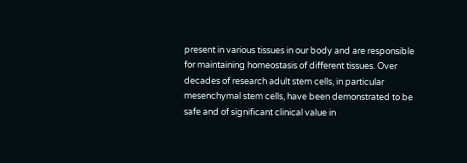present in various tissues in our body and are responsible for maintaining homeostasis of different tissues. Over decades of research adult stem cells, in particular mesenchymal stem cells, have been demonstrated to be safe and of significant clinical value in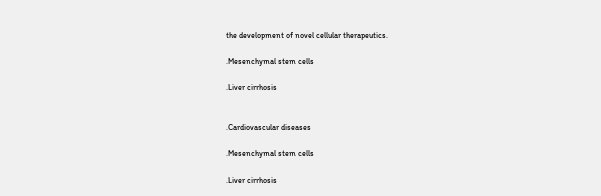the development of novel cellular therapeutics.

.Mesenchymal stem cells

.Liver cirrhosis


.Cardiovascular diseases

.Mesenchymal stem cells

.Liver cirrhosis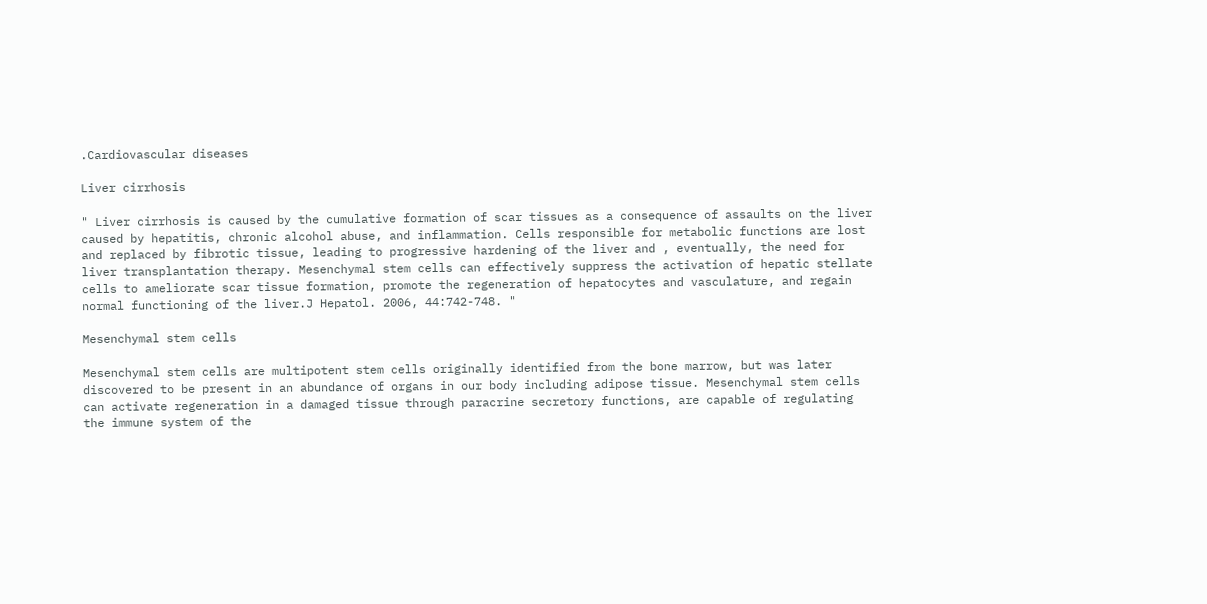.Cardiovascular diseases

Liver cirrhosis

" Liver cirrhosis is caused by the cumulative formation of scar tissues as a consequence of assaults on the liver caused by hepatitis, chronic alcohol abuse, and inflammation. Cells responsible for metabolic functions are lost and replaced by fibrotic tissue, leading to progressive hardening of the liver and , eventually, the need for liver transplantation therapy. Mesenchymal stem cells can effectively suppress the activation of hepatic stellate cells to ameliorate scar tissue formation, promote the regeneration of hepatocytes and vasculature, and regain normal functioning of the liver.J Hepatol. 2006, 44:742-748. "

Mesenchymal stem cells

Mesenchymal stem cells are multipotent stem cells originally identified from the bone marrow, but was later discovered to be present in an abundance of organs in our body including adipose tissue. Mesenchymal stem cells can activate regeneration in a damaged tissue through paracrine secretory functions, are capable of regulating the immune system of the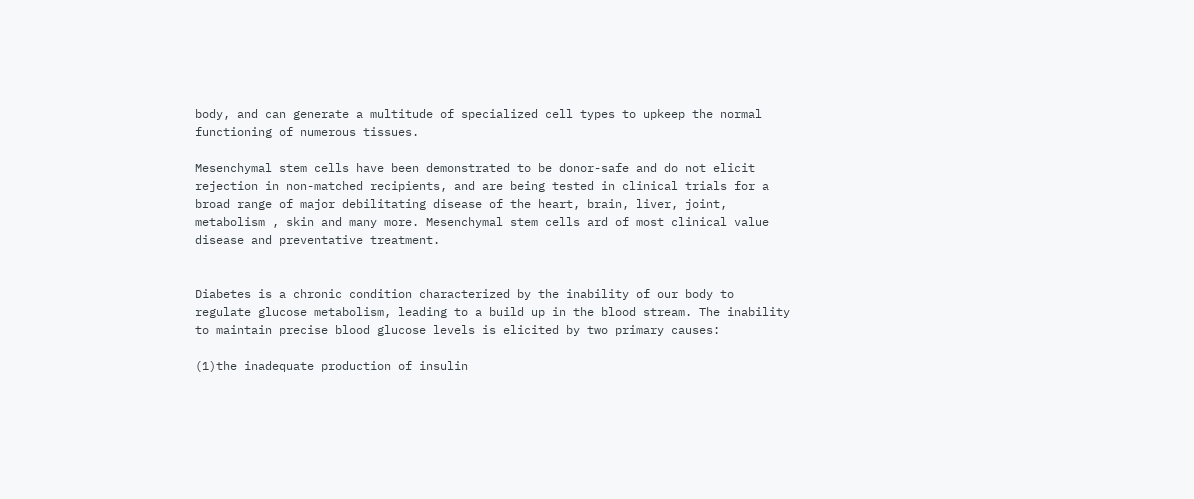body, and can generate a multitude of specialized cell types to upkeep the normal functioning of numerous tissues.

Mesenchymal stem cells have been demonstrated to be donor-safe and do not elicit rejection in non-matched recipients, and are being tested in clinical trials for a broad range of major debilitating disease of the heart, brain, liver, joint, metabolism , skin and many more. Mesenchymal stem cells ard of most clinical value disease and preventative treatment.


Diabetes is a chronic condition characterized by the inability of our body to regulate glucose metabolism, leading to a build up in the blood stream. The inability to maintain precise blood glucose levels is elicited by two primary causes:

(1)the inadequate production of insulin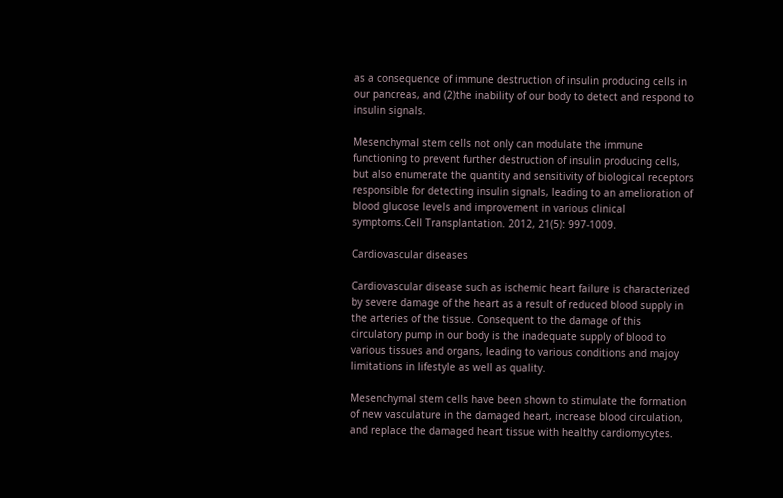as a consequence of immune destruction of insulin producing cells in our pancreas, and (2)the inability of our body to detect and respond to insulin signals.

Mesenchymal stem cells not only can modulate the immune functioning to prevent further destruction of insulin producing cells, but also enumerate the quantity and sensitivity of biological receptors responsible for detecting insulin signals, leading to an amelioration of blood glucose levels and improvement in various clinical symptoms.Cell Transplantation. 2012, 21(5): 997-1009.

Cardiovascular diseases

Cardiovascular disease such as ischemic heart failure is characterized by severe damage of the heart as a result of reduced blood supply in the arteries of the tissue. Consequent to the damage of this circulatory pump in our body is the inadequate supply of blood to various tissues and organs, leading to various conditions and majoy limitations in lifestyle as well as quality.

Mesenchymal stem cells have been shown to stimulate the formation of new vasculature in the damaged heart, increase blood circulation, and replace the damaged heart tissue with healthy cardiomycytes.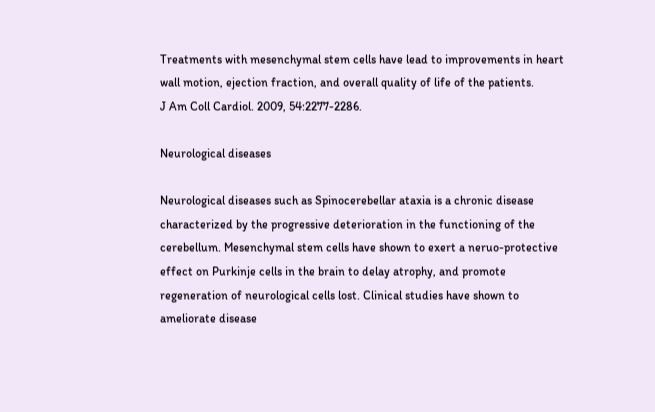Treatments with mesenchymal stem cells have lead to improvements in heart wall motion, ejection fraction, and overall quality of life of the patients.
J Am Coll Cardiol. 2009, 54:2277-2286.

Neurological diseases

Neurological diseases such as Spinocerebellar ataxia is a chronic disease characterized by the progressive deterioration in the functioning of the cerebellum. Mesenchymal stem cells have shown to exert a neruo-protective effect on Purkinje cells in the brain to delay atrophy, and promote regeneration of neurological cells lost. Clinical studies have shown to ameliorate disease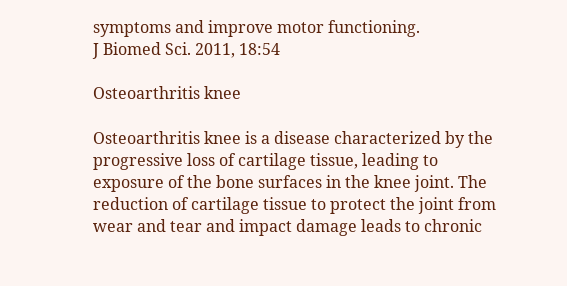symptoms and improve motor functioning.
J Biomed Sci. 2011, 18:54

Osteoarthritis knee

Osteoarthritis knee is a disease characterized by the progressive loss of cartilage tissue, leading to exposure of the bone surfaces in the knee joint. The reduction of cartilage tissue to protect the joint from wear and tear and impact damage leads to chronic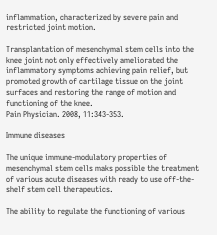inflammation, characterized by severe pain and restricted joint motion.

Transplantation of mesenchymal stem cells into the knee joint not only effectively ameliorated the inflammatory symptoms achieving pain relief, but promoted growth of cartilage tissue on the joint surfaces and restoring the range of motion and functioning of the knee.
Pain Physician. 2008, 11:343-353.

Immune diseases

The unique immune-modulatory properties of mesenchymal stem cells maks possible the treatment of various acute diseases with ready to use off-the-shelf stem cell therapeutics.

The ability to regulate the functioning of various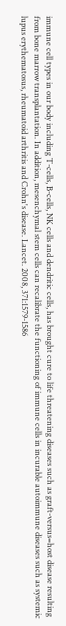immune cell types in our body including T-cells, B-cells, NK cells and dendritic cells, has brought cure to life threatening diseases such as graft-versus=host disease resulting from bone marrow transplantation. In addition, mesenchymal stem cells can recalibrate the functioning of immune cells in incurable autoimmune diseases such as systemic lupus erythematosus, rheumatoid arthritis and Crohn's disease. Lancet. 2008, 371:1579-1586